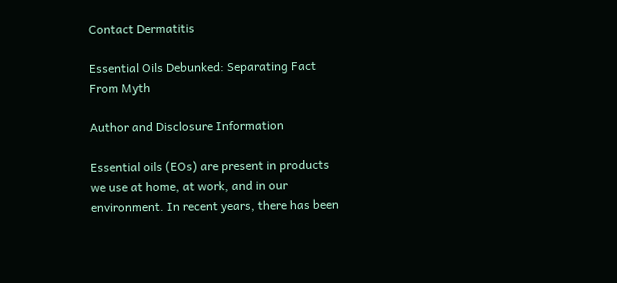Contact Dermatitis

Essential Oils Debunked: Separating Fact From Myth

Author and Disclosure Information

Essential oils (EOs) are present in products we use at home, at work, and in our environment. In recent years, there has been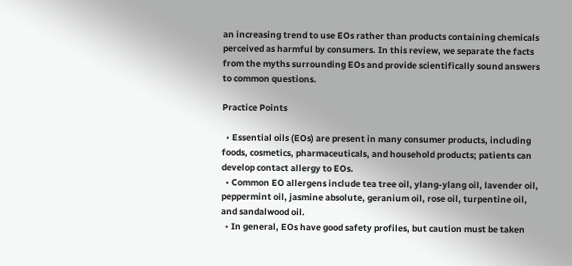an increasing trend to use EOs rather than products containing chemicals perceived as harmful by consumers. In this review, we separate the facts from the myths surrounding EOs and provide scientifically sound answers to common questions.

Practice Points

  • Essential oils (EOs) are present in many consumer products, including foods, cosmetics, pharmaceuticals, and household products; patients can develop contact allergy to EOs.
  • Common EO allergens include tea tree oil, ylang-ylang oil, lavender oil, peppermint oil, jasmine absolute, geranium oil, rose oil, turpentine oil, and sandalwood oil.
  • In general, EOs have good safety profiles, but caution must be taken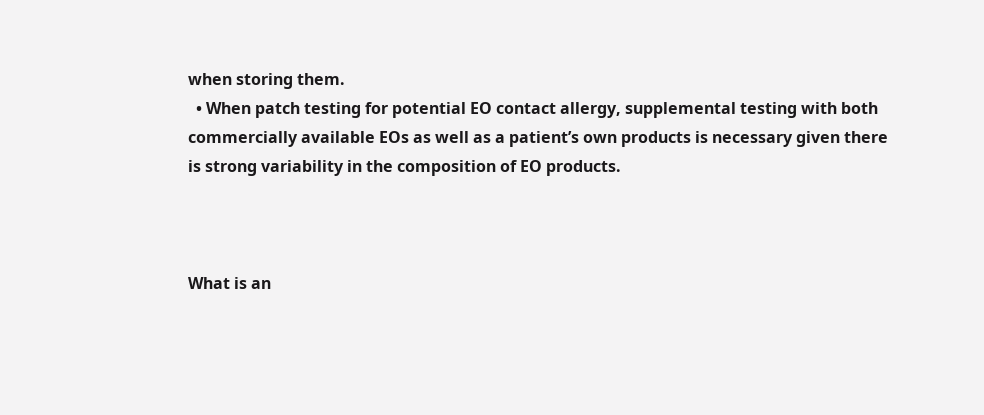when storing them.
  • When patch testing for potential EO contact allergy, supplemental testing with both commercially available EOs as well as a patient’s own products is necessary given there is strong variability in the composition of EO products.



What is an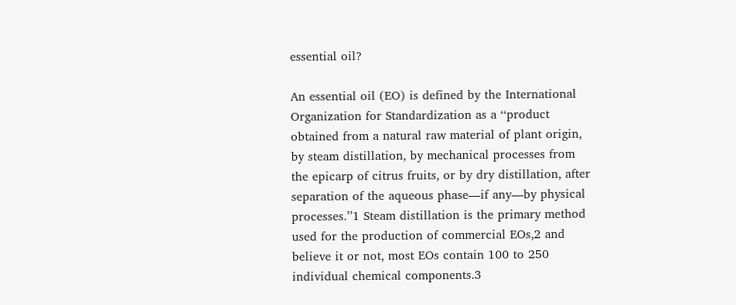essential oil?

An essential oil (EO) is defined by the International Organization for Standardization as a ‘‘product obtained from a natural raw material of plant origin, by steam distillation, by mechanical processes from the epicarp of citrus fruits, or by dry distillation, after separation of the aqueous phase—if any—by physical processes.’’1 Steam distillation is the primary method used for the production of commercial EOs,2 and believe it or not, most EOs contain 100 to 250 individual chemical components.3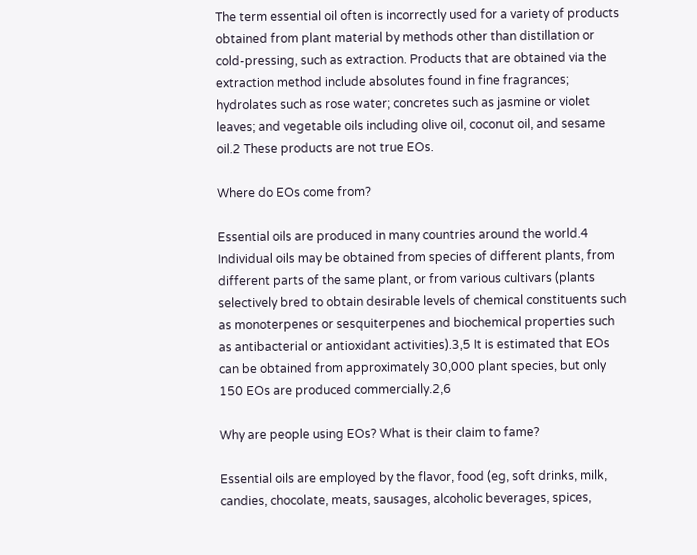The term essential oil often is incorrectly used for a variety of products obtained from plant material by methods other than distillation or cold-pressing, such as extraction. Products that are obtained via the extraction method include absolutes found in fine fragrances; hydrolates such as rose water; concretes such as jasmine or violet leaves; and vegetable oils including olive oil, coconut oil, and sesame oil.2 These products are not true EOs.

Where do EOs come from?

Essential oils are produced in many countries around the world.4 Individual oils may be obtained from species of different plants, from different parts of the same plant, or from various cultivars (plants selectively bred to obtain desirable levels of chemical constituents such as monoterpenes or sesquiterpenes and biochemical properties such as antibacterial or antioxidant activities).3,5 It is estimated that EOs can be obtained from approximately 30,000 plant species, but only 150 EOs are produced commercially.2,6

Why are people using EOs? What is their claim to fame?

Essential oils are employed by the flavor, food (eg, soft drinks, milk, candies, chocolate, meats, sausages, alcoholic beverages, spices,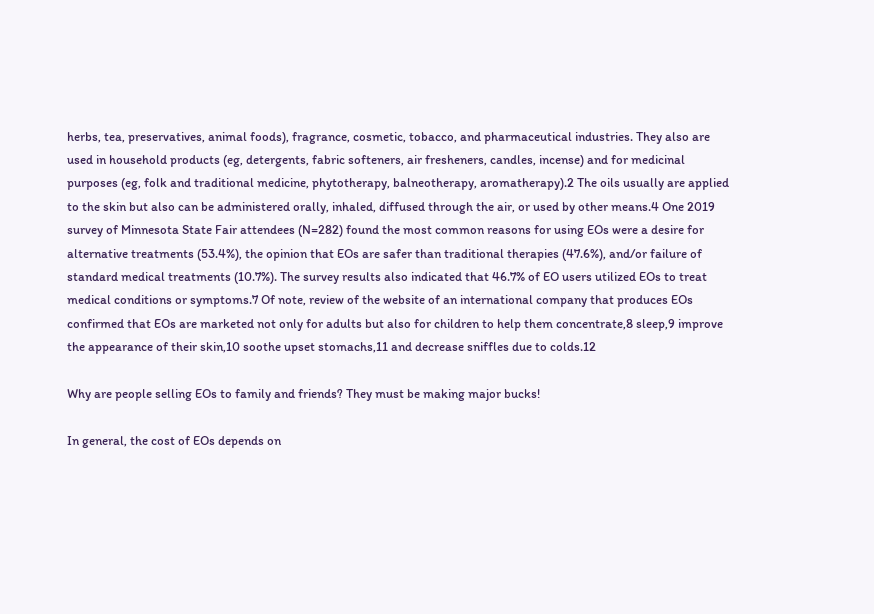herbs, tea, preservatives, animal foods), fragrance, cosmetic, tobacco, and pharmaceutical industries. They also are used in household products (eg, detergents, fabric softeners, air fresheners, candles, incense) and for medicinal purposes (eg, folk and traditional medicine, phytotherapy, balneotherapy, aromatherapy).2 The oils usually are applied to the skin but also can be administered orally, inhaled, diffused through the air, or used by other means.4 One 2019 survey of Minnesota State Fair attendees (N=282) found the most common reasons for using EOs were a desire for alternative treatments (53.4%), the opinion that EOs are safer than traditional therapies (47.6%), and/or failure of standard medical treatments (10.7%). The survey results also indicated that 46.7% of EO users utilized EOs to treat medical conditions or symptoms.7 Of note, review of the website of an international company that produces EOs confirmed that EOs are marketed not only for adults but also for children to help them concentrate,8 sleep,9 improve the appearance of their skin,10 soothe upset stomachs,11 and decrease sniffles due to colds.12

Why are people selling EOs to family and friends? They must be making major bucks!

In general, the cost of EOs depends on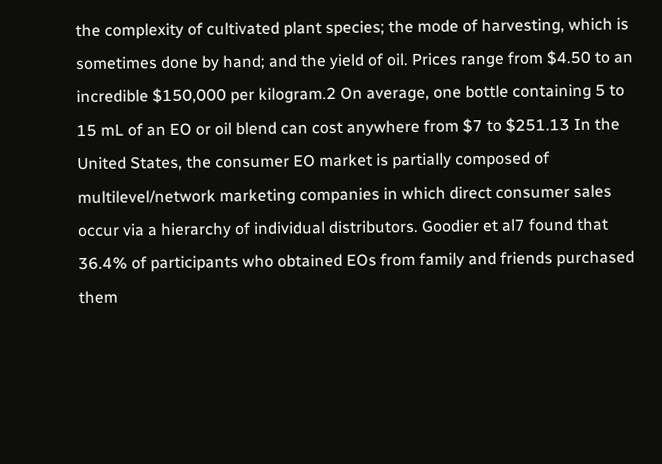the complexity of cultivated plant species; the mode of harvesting, which is sometimes done by hand; and the yield of oil. Prices range from $4.50 to an incredible $150,000 per kilogram.2 On average, one bottle containing 5 to 15 mL of an EO or oil blend can cost anywhere from $7 to $251.13 In the United States, the consumer EO market is partially composed of multilevel/network marketing companies in which direct consumer sales occur via a hierarchy of individual distributors. Goodier et al7 found that 36.4% of participants who obtained EOs from family and friends purchased them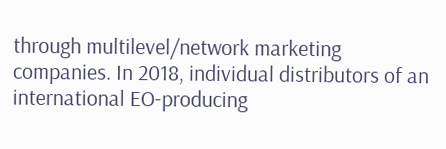through multilevel/network marketing companies. In 2018, individual distributors of an international EO-producing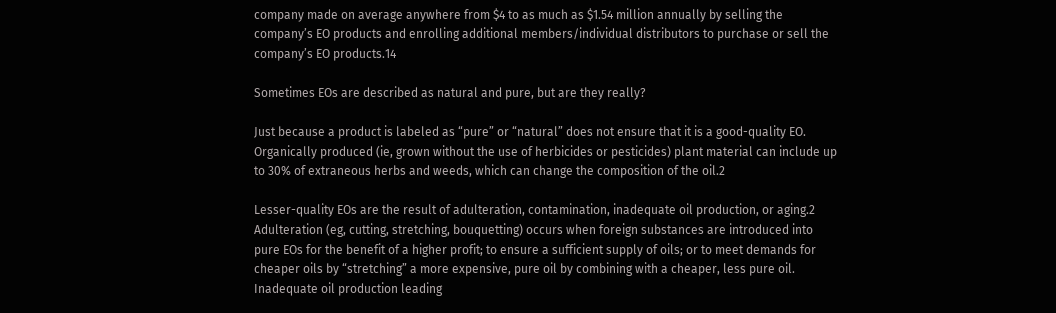company made on average anywhere from $4 to as much as $1.54 million annually by selling the company’s EO products and enrolling additional members/individual distributors to purchase or sell the company’s EO products.14

Sometimes EOs are described as natural and pure, but are they really?

Just because a product is labeled as “pure” or “natural” does not ensure that it is a good-quality EO. Organically produced (ie, grown without the use of herbicides or pesticides) plant material can include up to 30% of extraneous herbs and weeds, which can change the composition of the oil.2

Lesser-quality EOs are the result of adulteration, contamination, inadequate oil production, or aging.2 Adulteration (eg, cutting, stretching, bouquetting) occurs when foreign substances are introduced into pure EOs for the benefit of a higher profit; to ensure a sufficient supply of oils; or to meet demands for cheaper oils by “stretching” a more expensive, pure oil by combining with a cheaper, less pure oil. Inadequate oil production leading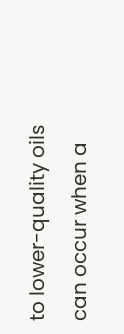to lower-quality oils can occur when a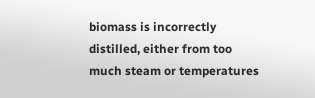biomass is incorrectly distilled, either from too much steam or temperatures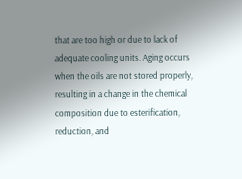that are too high or due to lack of adequate cooling units. Aging occurs when the oils are not stored properly, resulting in a change in the chemical composition due to esterification, reduction, and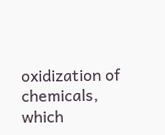oxidization of chemicals, which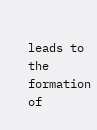leads to the formation of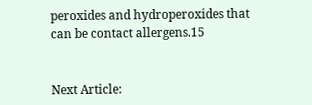peroxides and hydroperoxides that can be contact allergens.15


Next Article: